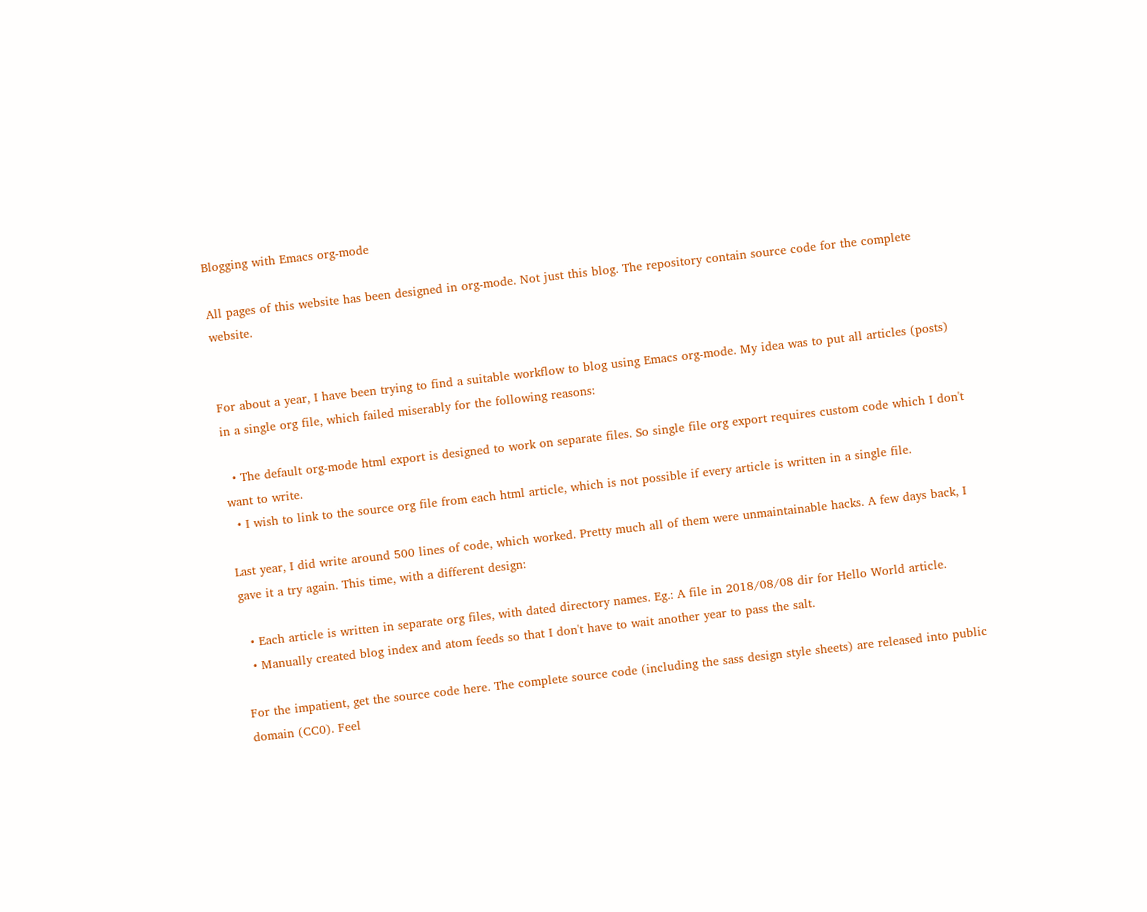Blogging with Emacs org-mode

All pages of this website has been designed in org-mode. Not just this blog. The repository contain source code for the complete website.


For about a year, I have been trying to find a suitable workflow to blog using Emacs org-mode. My idea was to put all articles (posts) in a single org file, which failed miserably for the following reasons:

  • The default org-mode html export is designed to work on separate files. So single file org export requires custom code which I don't want to write.
  • I wish to link to the source org file from each html article, which is not possible if every article is written in a single file.

Last year, I did write around 500 lines of code, which worked. Pretty much all of them were unmaintainable hacks. A few days back, I gave it a try again. This time, with a different design:

  • Each article is written in separate org files, with dated directory names. Eg.: A file in 2018/08/08 dir for Hello World article.
  • Manually created blog index and atom feeds so that I don't have to wait another year to pass the salt.

For the impatient, get the source code here. The complete source code (including the sass design style sheets) are released into public domain (CC0). Feel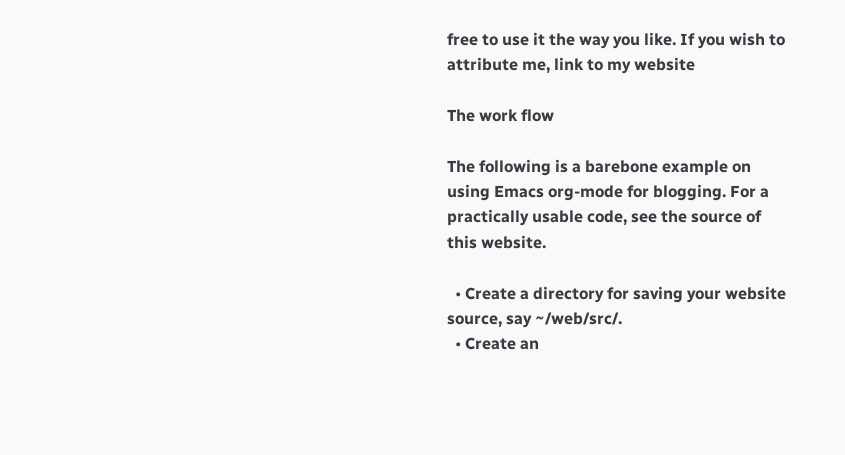free to use it the way you like. If you wish to attribute me, link to my website

The work flow

The following is a barebone example on using Emacs org-mode for blogging. For a practically usable code, see the source of this website.

  • Create a directory for saving your website source, say ~/web/src/.
  • Create an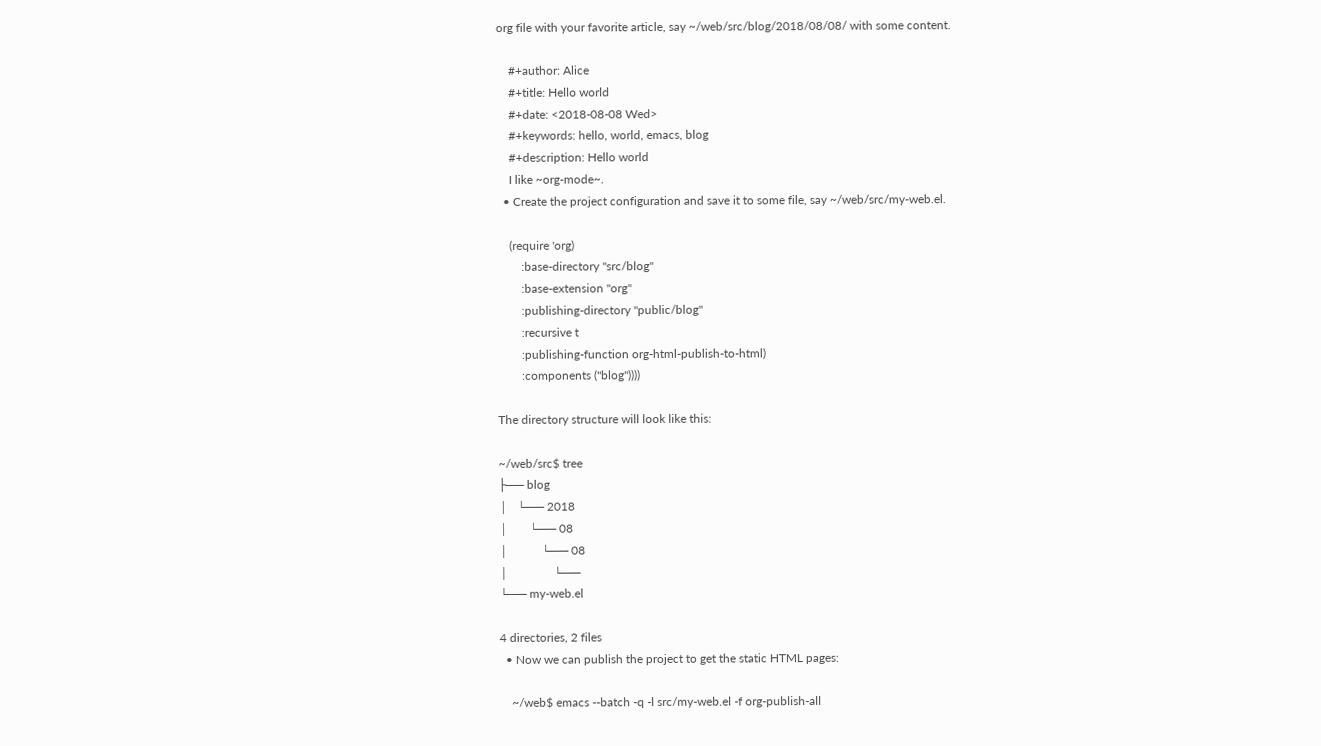org file with your favorite article, say ~/web/src/blog/2018/08/08/ with some content.

    #+author: Alice
    #+title: Hello world
    #+date: <2018-08-08 Wed>
    #+keywords: hello, world, emacs, blog
    #+description: Hello world
    I like ~org-mode~.
  • Create the project configuration and save it to some file, say ~/web/src/my-web.el.

    (require 'org)
        :base-directory "src/blog"
        :base-extension "org"
        :publishing-directory "public/blog"
        :recursive t
        :publishing-function org-html-publish-to-html)
        :components ("blog"))))

The directory structure will look like this:

~/web/src$ tree
├── blog
│   └── 2018
│       └── 08
│           └── 08
│               └──
└── my-web.el

4 directories, 2 files
  • Now we can publish the project to get the static HTML pages:

    ~/web$ emacs --batch -q -l src/my-web.el -f org-publish-all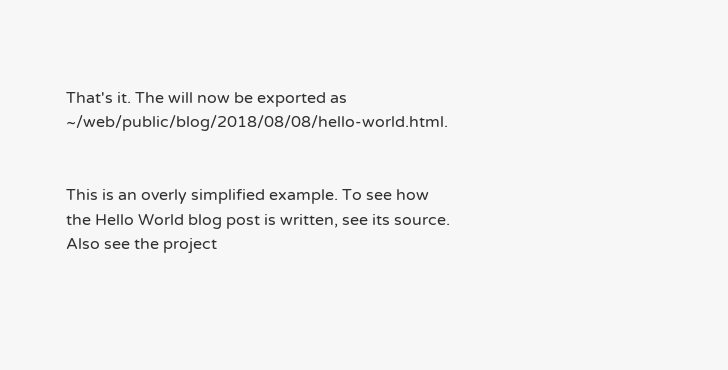That's it. The will now be exported as ~/web/public/blog/2018/08/08/hello-world.html.


This is an overly simplified example. To see how the Hello World blog post is written, see its source. Also see the project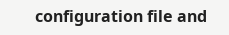configuration file and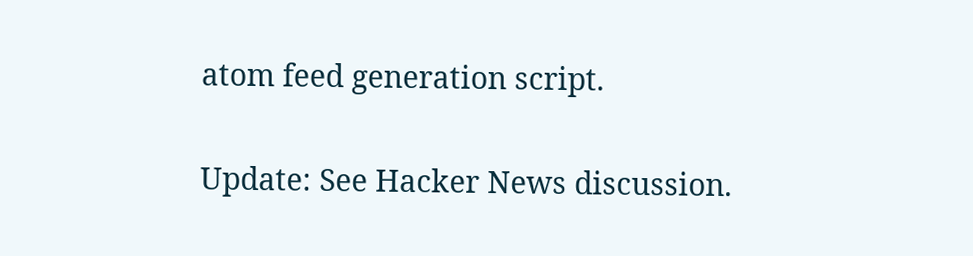atom feed generation script.

Update: See Hacker News discussion.